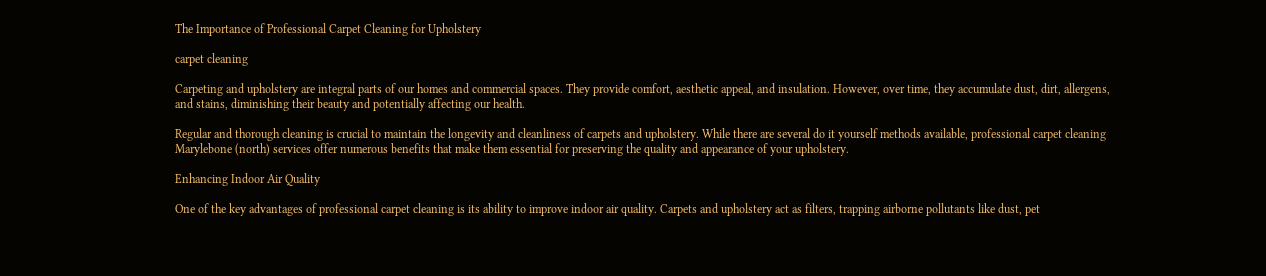The Importance of Professional Carpet Cleaning for Upholstery

carpet cleaning

Carpeting and upholstery are integral parts of our homes and commercial spaces. They provide comfort, aesthetic appeal, and insulation. However, over time, they accumulate dust, dirt, allergens, and stains, diminishing their beauty and potentially affecting our health.

Regular and thorough cleaning is crucial to maintain the longevity and cleanliness of carpets and upholstery. While there are several do it yourself methods available, professional carpet cleaning Marylebone (north) services offer numerous benefits that make them essential for preserving the quality and appearance of your upholstery.

Enhancing Indoor Air Quality

One of the key advantages of professional carpet cleaning is its ability to improve indoor air quality. Carpets and upholstery act as filters, trapping airborne pollutants like dust, pet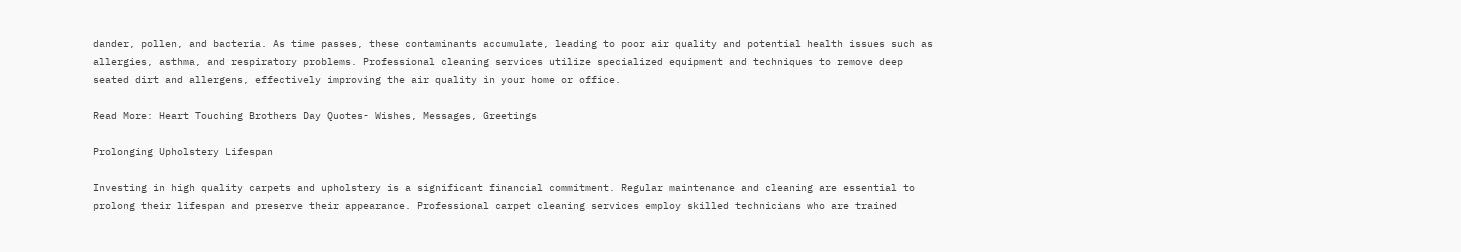dander, pollen, and bacteria. As time passes, these contaminants accumulate, leading to poor air quality and potential health issues such as allergies, asthma, and respiratory problems. Professional cleaning services utilize specialized equipment and techniques to remove deep seated dirt and allergens, effectively improving the air quality in your home or office.

Read More: Heart Touching Brothers Day Quotes- Wishes, Messages, Greetings

Prolonging Upholstery Lifespan

Investing in high quality carpets and upholstery is a significant financial commitment. Regular maintenance and cleaning are essential to prolong their lifespan and preserve their appearance. Professional carpet cleaning services employ skilled technicians who are trained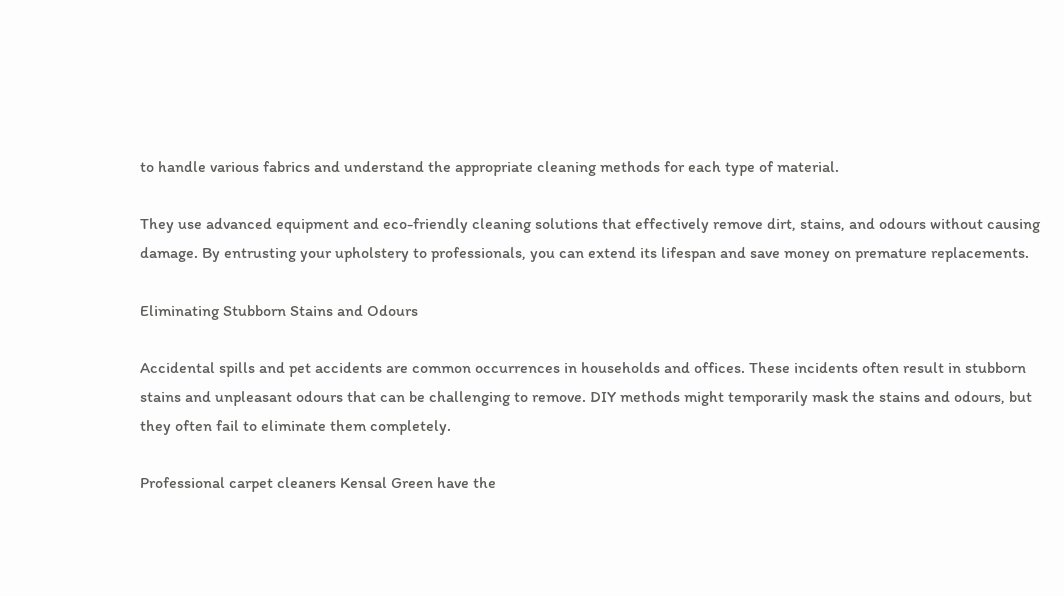to handle various fabrics and understand the appropriate cleaning methods for each type of material.

They use advanced equipment and eco-friendly cleaning solutions that effectively remove dirt, stains, and odours without causing damage. By entrusting your upholstery to professionals, you can extend its lifespan and save money on premature replacements.

Eliminating Stubborn Stains and Odours

Accidental spills and pet accidents are common occurrences in households and offices. These incidents often result in stubborn stains and unpleasant odours that can be challenging to remove. DIY methods might temporarily mask the stains and odours, but they often fail to eliminate them completely.

Professional carpet cleaners Kensal Green have the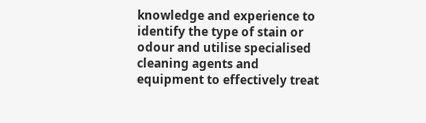knowledge and experience to identify the type of stain or odour and utilise specialised cleaning agents and equipment to effectively treat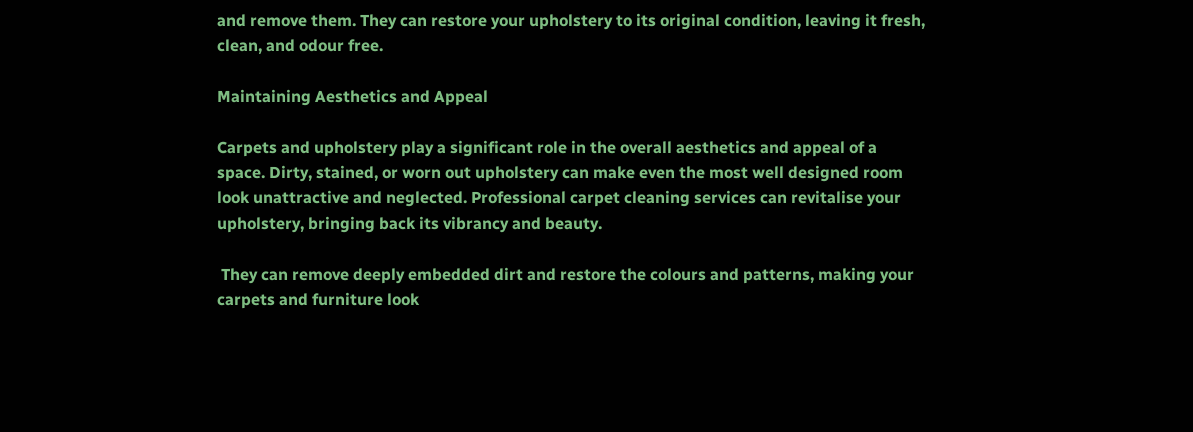and remove them. They can restore your upholstery to its original condition, leaving it fresh, clean, and odour free.

Maintaining Aesthetics and Appeal

Carpets and upholstery play a significant role in the overall aesthetics and appeal of a space. Dirty, stained, or worn out upholstery can make even the most well designed room look unattractive and neglected. Professional carpet cleaning services can revitalise your upholstery, bringing back its vibrancy and beauty.

 They can remove deeply embedded dirt and restore the colours and patterns, making your carpets and furniture look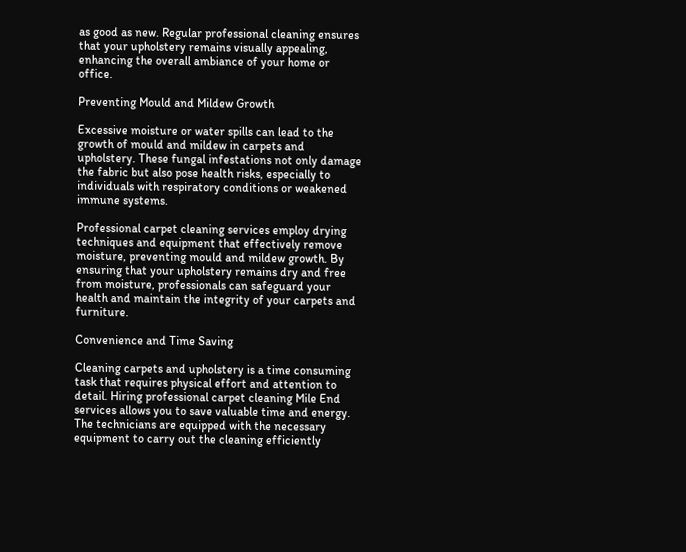as good as new. Regular professional cleaning ensures that your upholstery remains visually appealing, enhancing the overall ambiance of your home or office.

Preventing Mould and Mildew Growth

Excessive moisture or water spills can lead to the growth of mould and mildew in carpets and upholstery. These fungal infestations not only damage the fabric but also pose health risks, especially to individuals with respiratory conditions or weakened immune systems.

Professional carpet cleaning services employ drying techniques and equipment that effectively remove moisture, preventing mould and mildew growth. By ensuring that your upholstery remains dry and free from moisture, professionals can safeguard your health and maintain the integrity of your carpets and furniture.

Convenience and Time Saving

Cleaning carpets and upholstery is a time consuming task that requires physical effort and attention to detail. Hiring professional carpet cleaning Mile End  services allows you to save valuable time and energy. The technicians are equipped with the necessary equipment to carry out the cleaning efficiently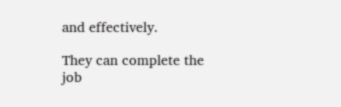and effectively.

They can complete the job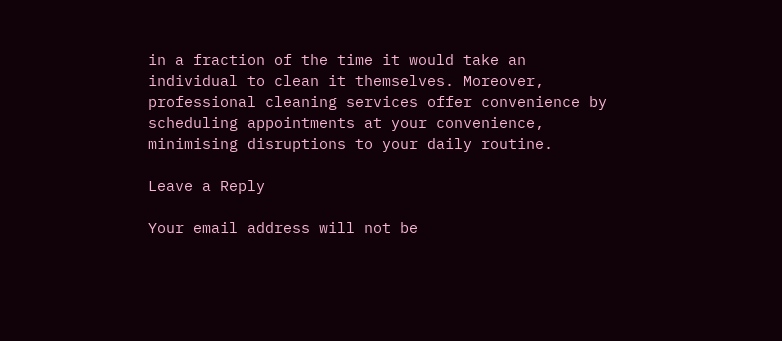in a fraction of the time it would take an individual to clean it themselves. Moreover, professional cleaning services offer convenience by scheduling appointments at your convenience, minimising disruptions to your daily routine.

Leave a Reply

Your email address will not be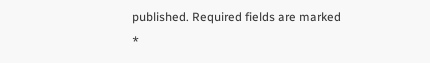published. Required fields are marked *